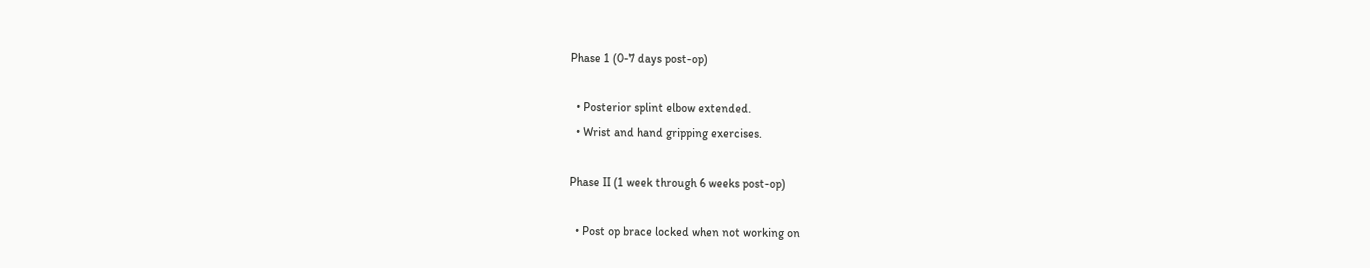Phase 1 (0-7 days post-op)

  • Posterior splint elbow extended.
  • Wrist and hand gripping exercises.

Phase II (1 week through 6 weeks post-op)

  • Post op brace locked when not working on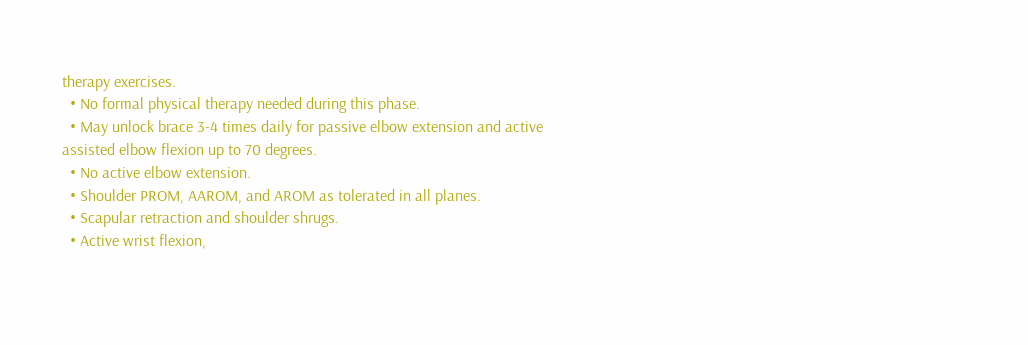therapy exercises.
  • No formal physical therapy needed during this phase.
  • May unlock brace 3-4 times daily for passive elbow extension and active assisted elbow flexion up to 70 degrees.
  • No active elbow extension.
  • Shoulder PROM, AAROM, and AROM as tolerated in all planes.
  • Scapular retraction and shoulder shrugs.
  • Active wrist flexion,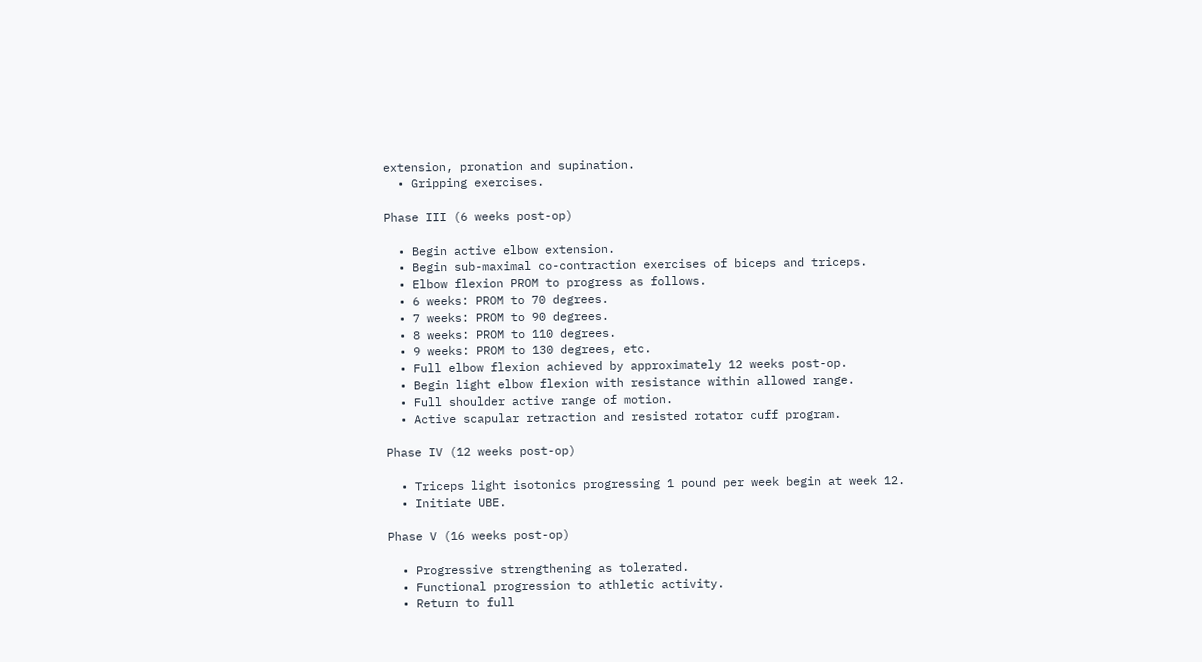extension, pronation and supination.
  • Gripping exercises.

Phase III (6 weeks post-op)

  • Begin active elbow extension.
  • Begin sub-maximal co-contraction exercises of biceps and triceps.
  • Elbow flexion PROM to progress as follows.
  • 6 weeks: PROM to 70 degrees.
  • 7 weeks: PROM to 90 degrees.
  • 8 weeks: PROM to 110 degrees.
  • 9 weeks: PROM to 130 degrees, etc.
  • Full elbow flexion achieved by approximately 12 weeks post-op.
  • Begin light elbow flexion with resistance within allowed range.
  • Full shoulder active range of motion.
  • Active scapular retraction and resisted rotator cuff program.

Phase IV (12 weeks post-op)

  • Triceps light isotonics progressing 1 pound per week begin at week 12.
  • Initiate UBE.

Phase V (16 weeks post-op)

  • Progressive strengthening as tolerated.
  • Functional progression to athletic activity.
  • Return to full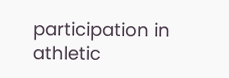participation in athletic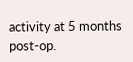activity at 5 months post-op.